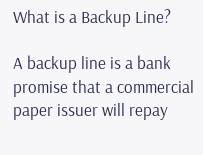What is a Backup Line?

A backup line is a bank promise that a commercial paper issuer will repay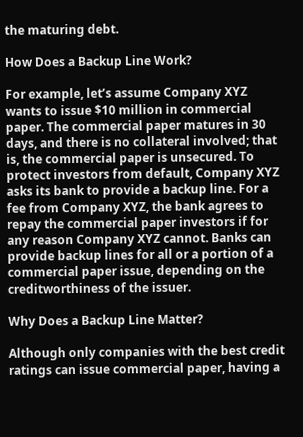the maturing debt.

How Does a Backup Line Work?

For example, let’s assume Company XYZ wants to issue $10 million in commercial paper. The commercial paper matures in 30 days, and there is no collateral involved; that is, the commercial paper is unsecured. To protect investors from default, Company XYZ asks its bank to provide a backup line. For a fee from Company XYZ, the bank agrees to repay the commercial paper investors if for any reason Company XYZ cannot. Banks can provide backup lines for all or a portion of a commercial paper issue, depending on the creditworthiness of the issuer.

Why Does a Backup Line Matter?

Although only companies with the best credit ratings can issue commercial paper, having a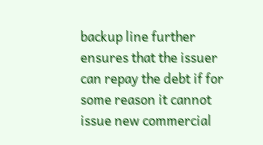backup line further ensures that the issuer can repay the debt if for some reason it cannot issue new commercial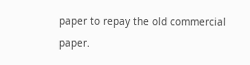paper to repay the old commercial paper.